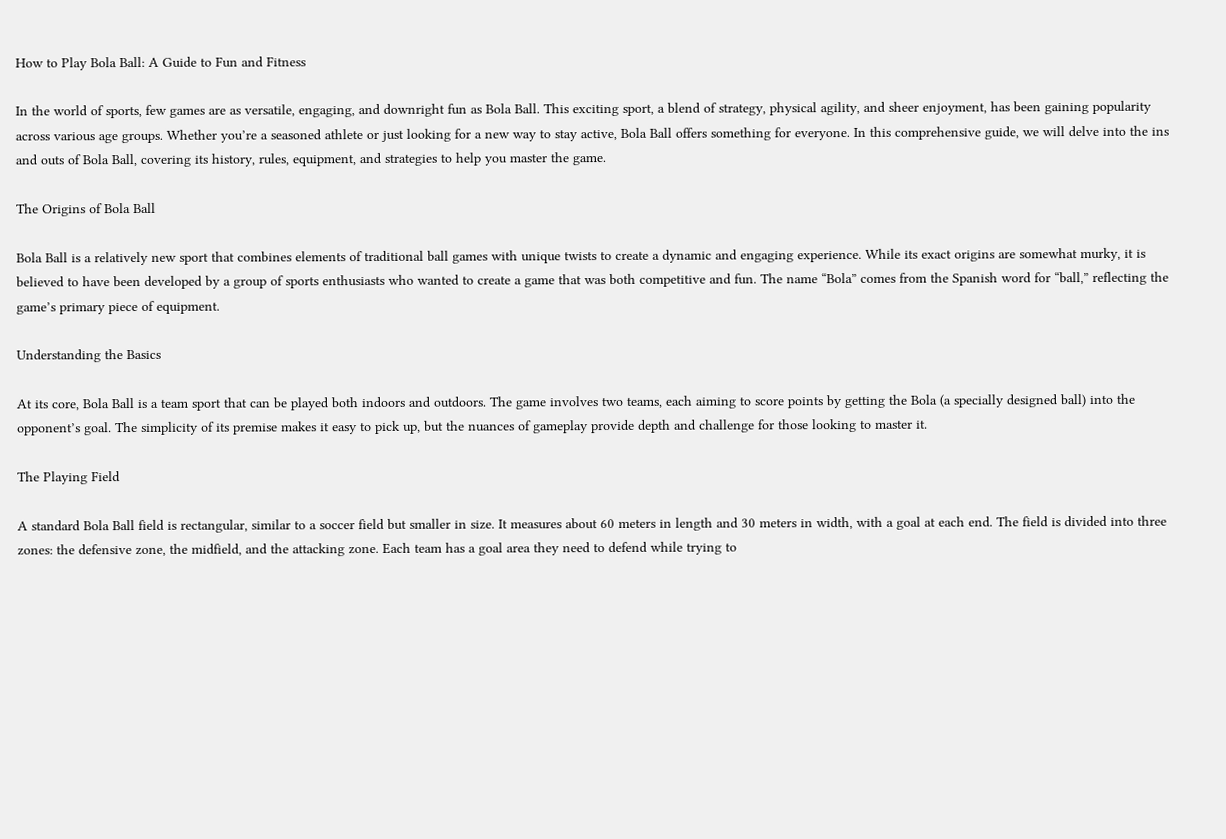How to Play Bola Ball: A Guide to Fun and Fitness

In the world of sports, few games are as versatile, engaging, and downright fun as Bola Ball. This exciting sport, a blend of strategy, physical agility, and sheer enjoyment, has been gaining popularity across various age groups. Whether you’re a seasoned athlete or just looking for a new way to stay active, Bola Ball offers something for everyone. In this comprehensive guide, we will delve into the ins and outs of Bola Ball, covering its history, rules, equipment, and strategies to help you master the game.

The Origins of Bola Ball

Bola Ball is a relatively new sport that combines elements of traditional ball games with unique twists to create a dynamic and engaging experience. While its exact origins are somewhat murky, it is believed to have been developed by a group of sports enthusiasts who wanted to create a game that was both competitive and fun. The name “Bola” comes from the Spanish word for “ball,” reflecting the game’s primary piece of equipment.

Understanding the Basics

At its core, Bola Ball is a team sport that can be played both indoors and outdoors. The game involves two teams, each aiming to score points by getting the Bola (a specially designed ball) into the opponent’s goal. The simplicity of its premise makes it easy to pick up, but the nuances of gameplay provide depth and challenge for those looking to master it.

The Playing Field

A standard Bola Ball field is rectangular, similar to a soccer field but smaller in size. It measures about 60 meters in length and 30 meters in width, with a goal at each end. The field is divided into three zones: the defensive zone, the midfield, and the attacking zone. Each team has a goal area they need to defend while trying to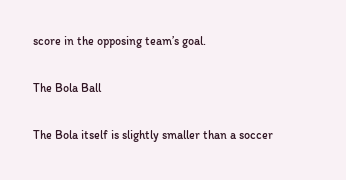score in the opposing team’s goal.

The Bola Ball

The Bola itself is slightly smaller than a soccer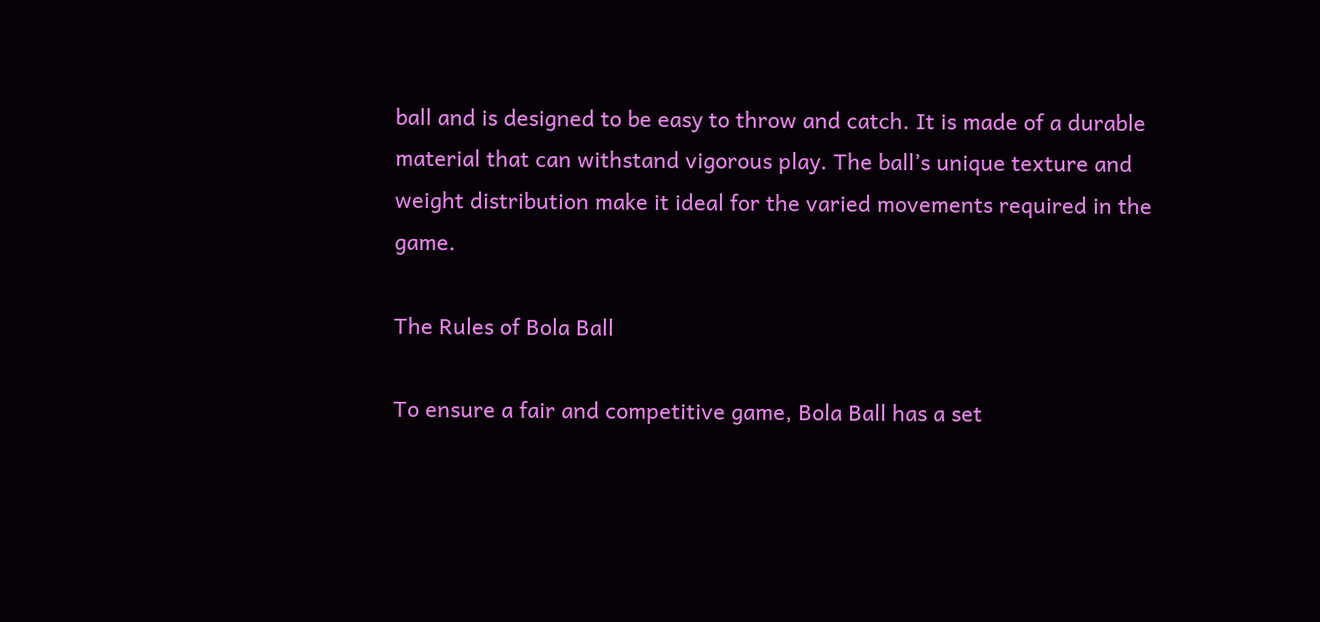ball and is designed to be easy to throw and catch. It is made of a durable material that can withstand vigorous play. The ball’s unique texture and weight distribution make it ideal for the varied movements required in the game.

The Rules of Bola Ball

To ensure a fair and competitive game, Bola Ball has a set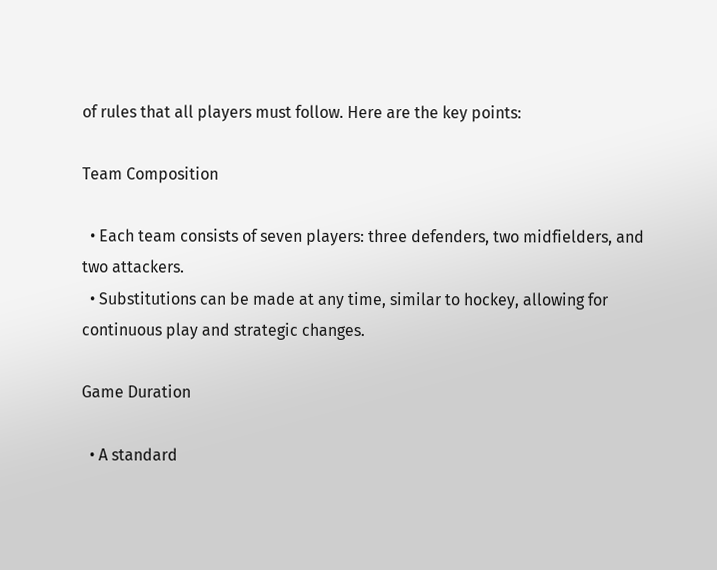of rules that all players must follow. Here are the key points:

Team Composition

  • Each team consists of seven players: three defenders, two midfielders, and two attackers.
  • Substitutions can be made at any time, similar to hockey, allowing for continuous play and strategic changes.

Game Duration

  • A standard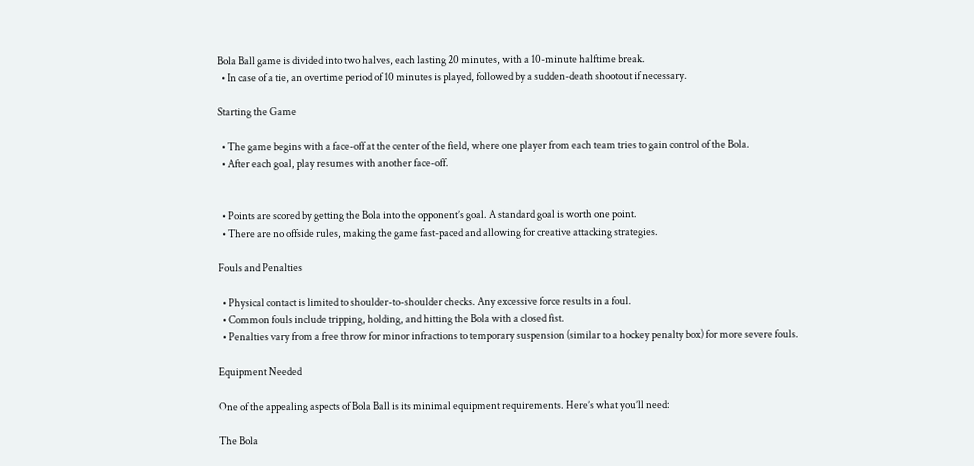Bola Ball game is divided into two halves, each lasting 20 minutes, with a 10-minute halftime break.
  • In case of a tie, an overtime period of 10 minutes is played, followed by a sudden-death shootout if necessary.

Starting the Game

  • The game begins with a face-off at the center of the field, where one player from each team tries to gain control of the Bola.
  • After each goal, play resumes with another face-off.


  • Points are scored by getting the Bola into the opponent’s goal. A standard goal is worth one point.
  • There are no offside rules, making the game fast-paced and allowing for creative attacking strategies.

Fouls and Penalties

  • Physical contact is limited to shoulder-to-shoulder checks. Any excessive force results in a foul.
  • Common fouls include tripping, holding, and hitting the Bola with a closed fist.
  • Penalties vary from a free throw for minor infractions to temporary suspension (similar to a hockey penalty box) for more severe fouls.

Equipment Needed

One of the appealing aspects of Bola Ball is its minimal equipment requirements. Here’s what you’ll need:

The Bola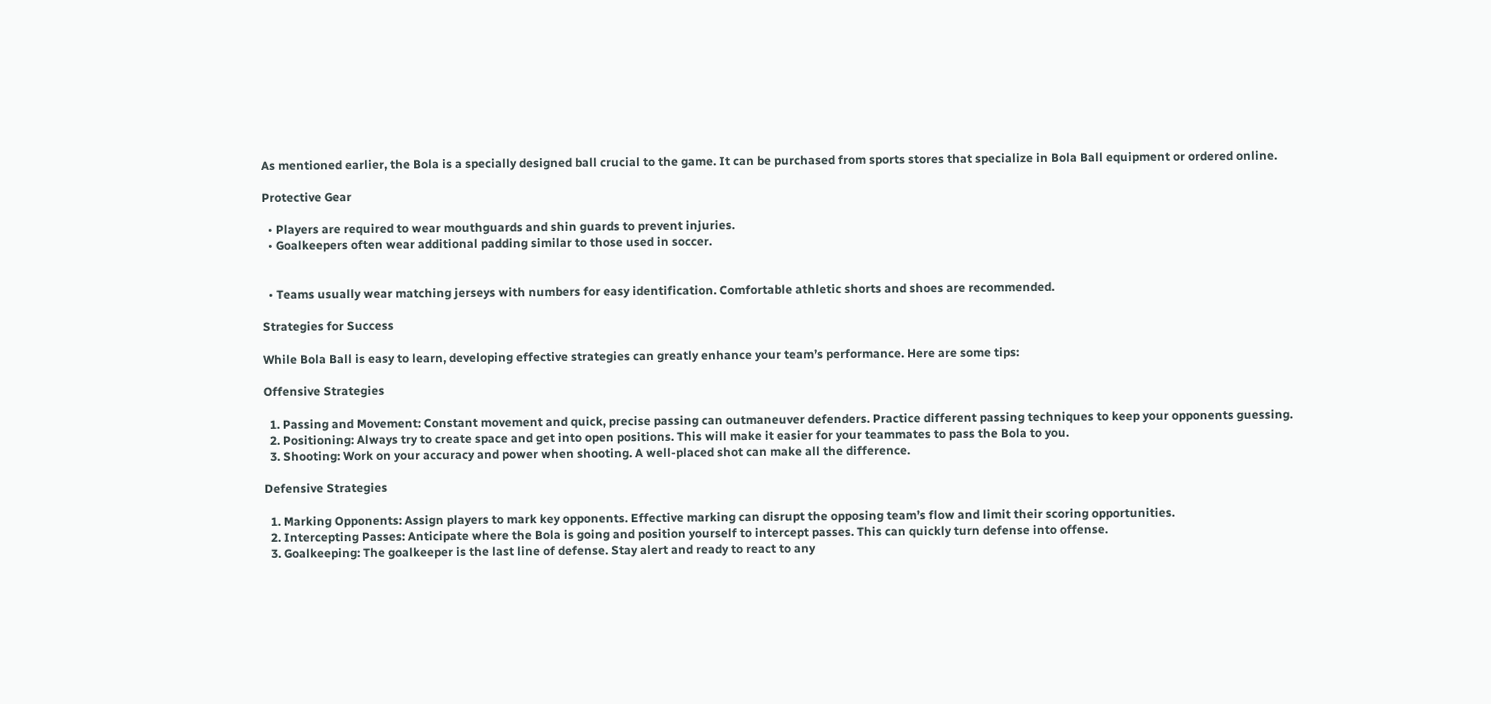As mentioned earlier, the Bola is a specially designed ball crucial to the game. It can be purchased from sports stores that specialize in Bola Ball equipment or ordered online.

Protective Gear

  • Players are required to wear mouthguards and shin guards to prevent injuries.
  • Goalkeepers often wear additional padding similar to those used in soccer.


  • Teams usually wear matching jerseys with numbers for easy identification. Comfortable athletic shorts and shoes are recommended.

Strategies for Success

While Bola Ball is easy to learn, developing effective strategies can greatly enhance your team’s performance. Here are some tips:

Offensive Strategies

  1. Passing and Movement: Constant movement and quick, precise passing can outmaneuver defenders. Practice different passing techniques to keep your opponents guessing.
  2. Positioning: Always try to create space and get into open positions. This will make it easier for your teammates to pass the Bola to you.
  3. Shooting: Work on your accuracy and power when shooting. A well-placed shot can make all the difference.

Defensive Strategies

  1. Marking Opponents: Assign players to mark key opponents. Effective marking can disrupt the opposing team’s flow and limit their scoring opportunities.
  2. Intercepting Passes: Anticipate where the Bola is going and position yourself to intercept passes. This can quickly turn defense into offense.
  3. Goalkeeping: The goalkeeper is the last line of defense. Stay alert and ready to react to any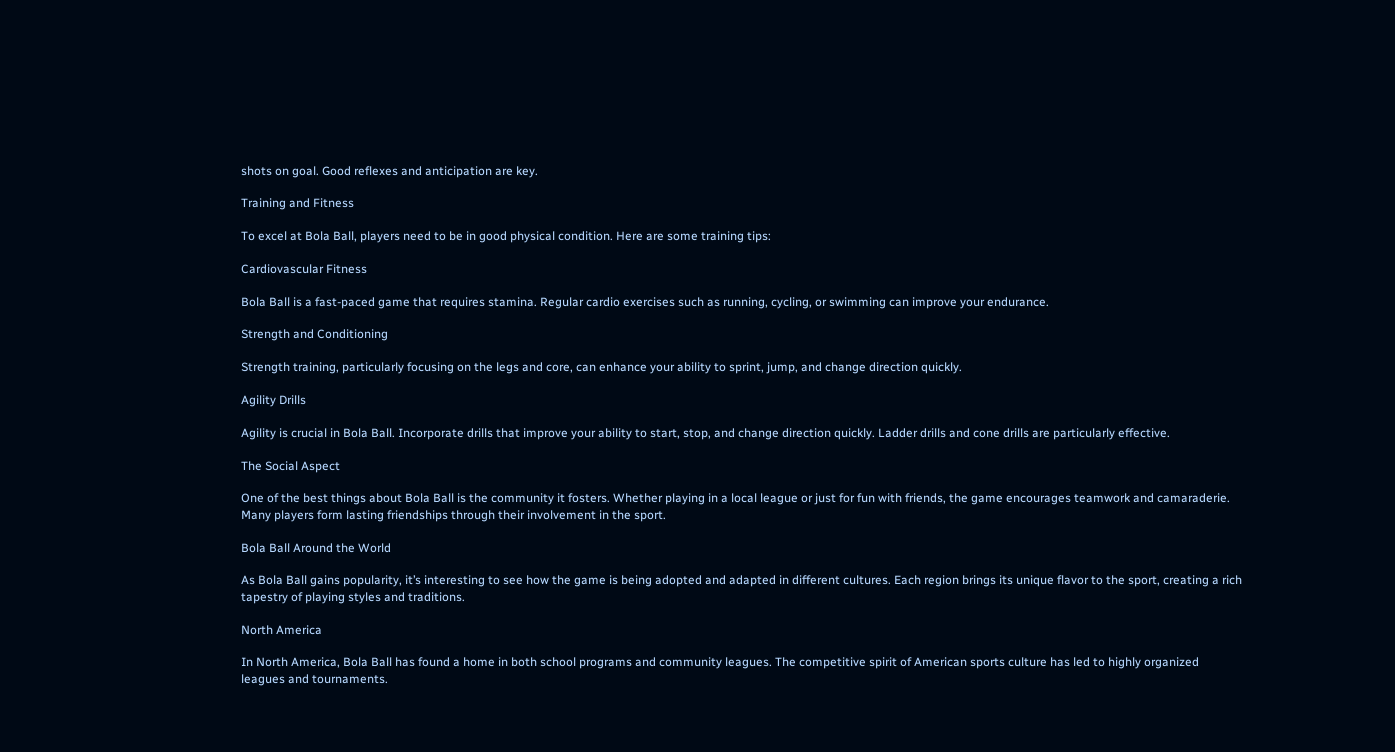shots on goal. Good reflexes and anticipation are key.

Training and Fitness

To excel at Bola Ball, players need to be in good physical condition. Here are some training tips:

Cardiovascular Fitness

Bola Ball is a fast-paced game that requires stamina. Regular cardio exercises such as running, cycling, or swimming can improve your endurance.

Strength and Conditioning

Strength training, particularly focusing on the legs and core, can enhance your ability to sprint, jump, and change direction quickly.

Agility Drills

Agility is crucial in Bola Ball. Incorporate drills that improve your ability to start, stop, and change direction quickly. Ladder drills and cone drills are particularly effective.

The Social Aspect

One of the best things about Bola Ball is the community it fosters. Whether playing in a local league or just for fun with friends, the game encourages teamwork and camaraderie. Many players form lasting friendships through their involvement in the sport.

Bola Ball Around the World

As Bola Ball gains popularity, it’s interesting to see how the game is being adopted and adapted in different cultures. Each region brings its unique flavor to the sport, creating a rich tapestry of playing styles and traditions.

North America

In North America, Bola Ball has found a home in both school programs and community leagues. The competitive spirit of American sports culture has led to highly organized leagues and tournaments.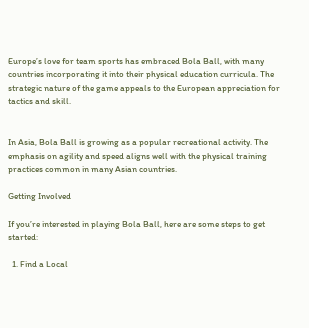Europe’s love for team sports has embraced Bola Ball, with many countries incorporating it into their physical education curricula. The strategic nature of the game appeals to the European appreciation for tactics and skill.


In Asia, Bola Ball is growing as a popular recreational activity. The emphasis on agility and speed aligns well with the physical training practices common in many Asian countries.

Getting Involved

If you’re interested in playing Bola Ball, here are some steps to get started:

  1. Find a Local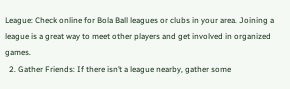League: Check online for Bola Ball leagues or clubs in your area. Joining a league is a great way to meet other players and get involved in organized games.
  2. Gather Friends: If there isn’t a league nearby, gather some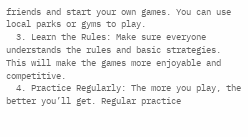friends and start your own games. You can use local parks or gyms to play.
  3. Learn the Rules: Make sure everyone understands the rules and basic strategies. This will make the games more enjoyable and competitive.
  4. Practice Regularly: The more you play, the better you’ll get. Regular practice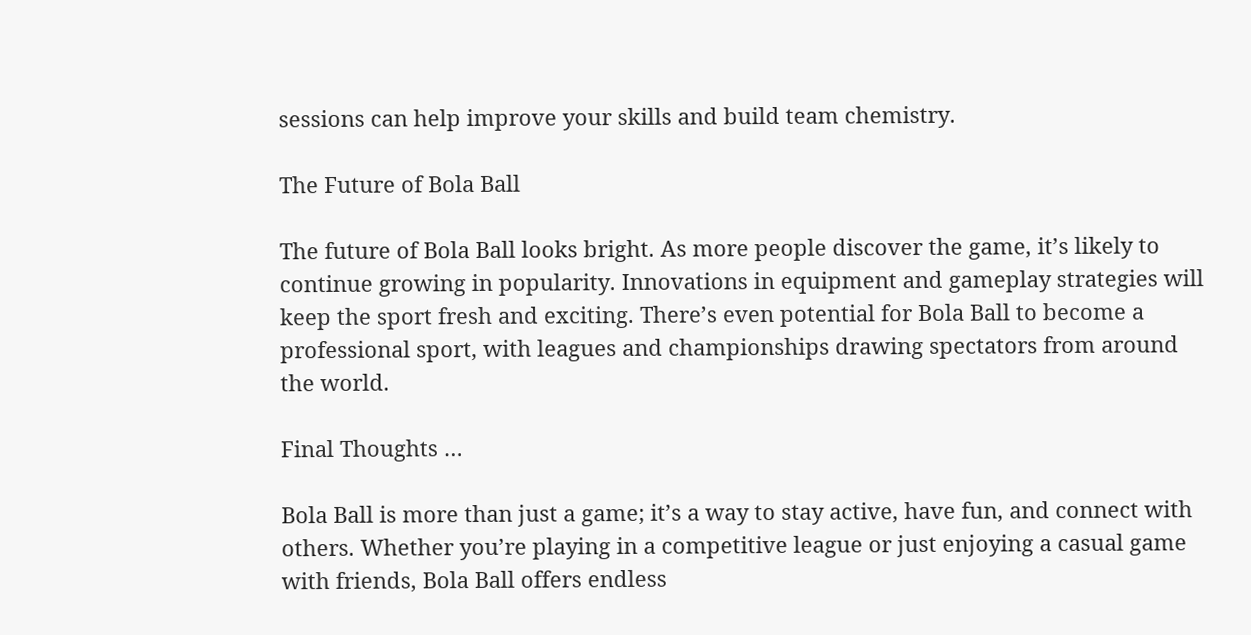sessions can help improve your skills and build team chemistry.

The Future of Bola Ball

The future of Bola Ball looks bright. As more people discover the game, it’s likely to continue growing in popularity. Innovations in equipment and gameplay strategies will keep the sport fresh and exciting. There’s even potential for Bola Ball to become a professional sport, with leagues and championships drawing spectators from around the world.

Final Thoughts …

Bola Ball is more than just a game; it’s a way to stay active, have fun, and connect with others. Whether you’re playing in a competitive league or just enjoying a casual game with friends, Bola Ball offers endless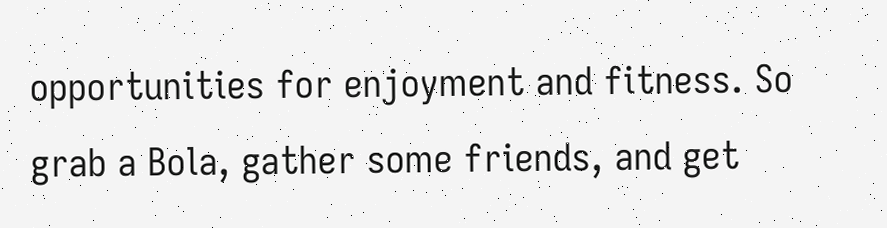opportunities for enjoyment and fitness. So grab a Bola, gather some friends, and get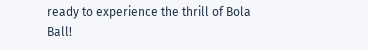ready to experience the thrill of Bola Ball!